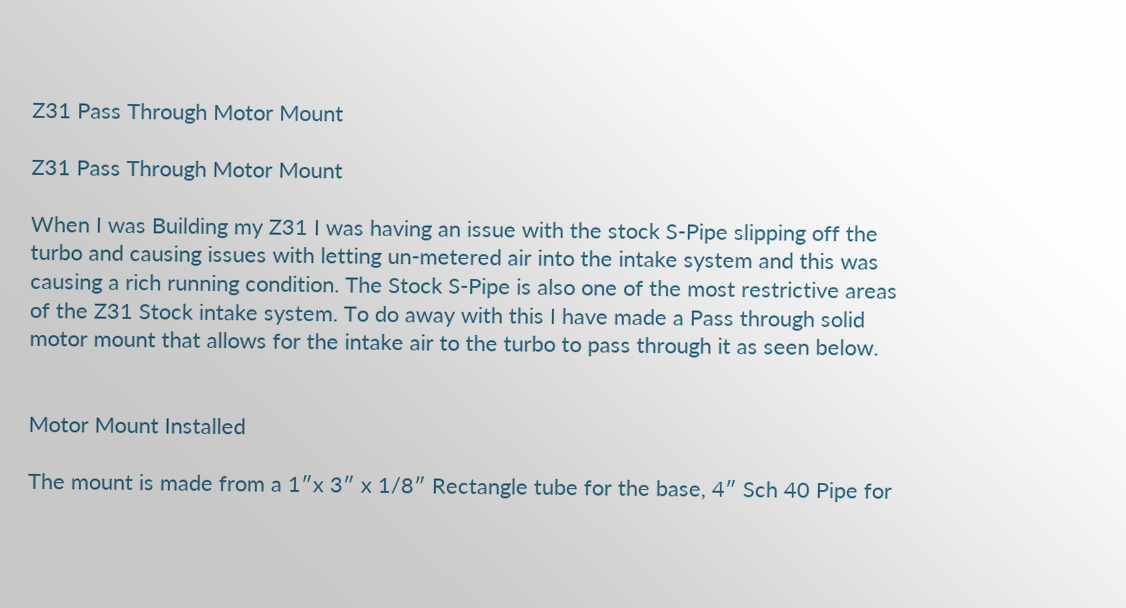Z31 Pass Through Motor Mount

Z31 Pass Through Motor Mount

When I was Building my Z31 I was having an issue with the stock S-Pipe slipping off the turbo and causing issues with letting un-metered air into the intake system and this was causing a rich running condition. The Stock S-Pipe is also one of the most restrictive areas of the Z31 Stock intake system. To do away with this I have made a Pass through solid motor mount that allows for the intake air to the turbo to pass through it as seen below.


Motor Mount Installed

The mount is made from a 1″x 3″ x 1/8″ Rectangle tube for the base, 4″ Sch 40 Pipe for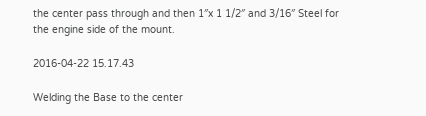the center pass through and then 1″x 1 1/2″ and 3/16″ Steel for the engine side of the mount.

2016-04-22 15.17.43

Welding the Base to the center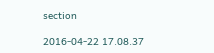section

2016-04-22 17.08.37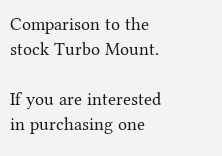Comparison to the stock Turbo Mount.

If you are interested in purchasing one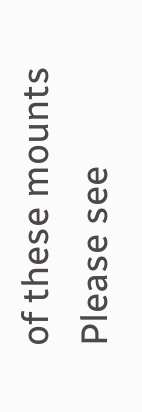of these mounts Please see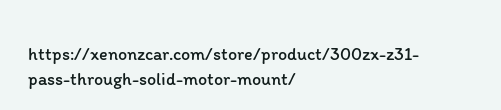https://xenonzcar.com/store/product/300zx-z31-pass-through-solid-motor-mount/